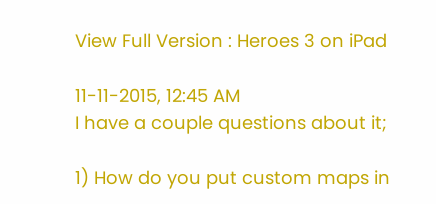View Full Version : Heroes 3 on iPad

11-11-2015, 12:45 AM
I have a couple questions about it;

1) How do you put custom maps in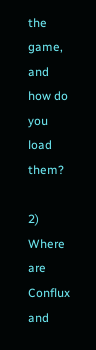the game, and how do you load them?

2) Where are Conflux and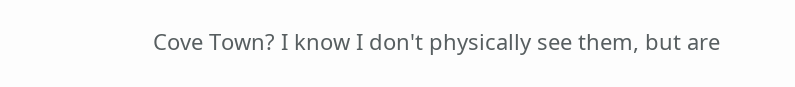Cove Town? I know I don't physically see them, but are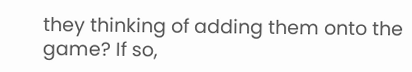they thinking of adding them onto the game? If so,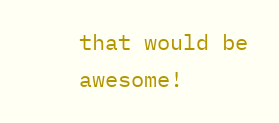that would be awesome!